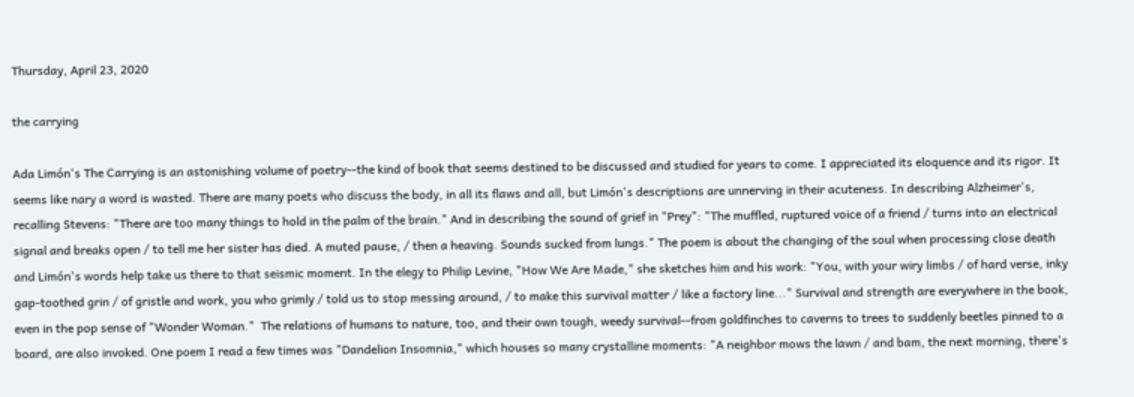Thursday, April 23, 2020

the carrying

Ada Limón's The Carrying is an astonishing volume of poetry--the kind of book that seems destined to be discussed and studied for years to come. I appreciated its eloquence and its rigor. It seems like nary a word is wasted. There are many poets who discuss the body, in all its flaws and all, but Limón's descriptions are unnerving in their acuteness. In describing Alzheimer's, recalling Stevens: "There are too many things to hold in the palm of the brain." And in describing the sound of grief in "Prey": "The muffled, ruptured voice of a friend / turns into an electrical signal and breaks open / to tell me her sister has died. A muted pause, / then a heaving. Sounds sucked from lungs." The poem is about the changing of the soul when processing close death and Limón's words help take us there to that seismic moment. In the elegy to Philip Levine, "How We Are Made," she sketches him and his work: "You, with your wiry limbs / of hard verse, inky gap-toothed grin / of gristle and work, you who grimly / told us to stop messing around, / to make this survival matter / like a factory line..." Survival and strength are everywhere in the book, even in the pop sense of "Wonder Woman."  The relations of humans to nature, too, and their own tough, weedy survival--from goldfinches to caverns to trees to suddenly beetles pinned to a board, are also invoked. One poem I read a few times was "Dandelion Insomnia," which houses so many crystalline moments: "A neighbor mows the lawn / and bam, the next morning, there's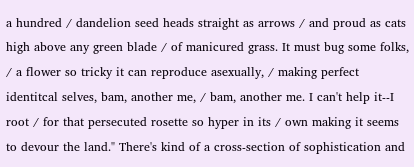a hundred / dandelion seed heads straight as arrows / and proud as cats high above any green blade / of manicured grass. It must bug some folks, / a flower so tricky it can reproduce asexually, / making perfect identitcal selves, bam, another me, / bam, another me. I can't help it--I root / for that persecuted rosette so hyper in its / own making it seems to devour the land." There's kind of a cross-section of sophistication and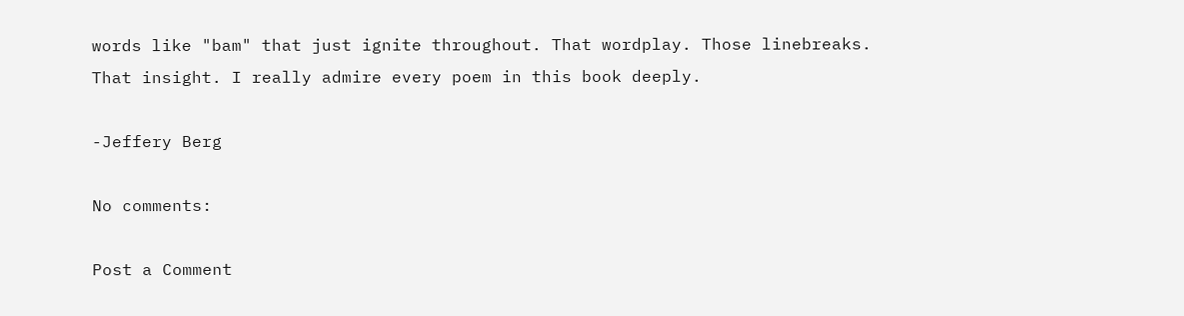words like "bam" that just ignite throughout. That wordplay. Those linebreaks. That insight. I really admire every poem in this book deeply.

-Jeffery Berg

No comments:

Post a Comment